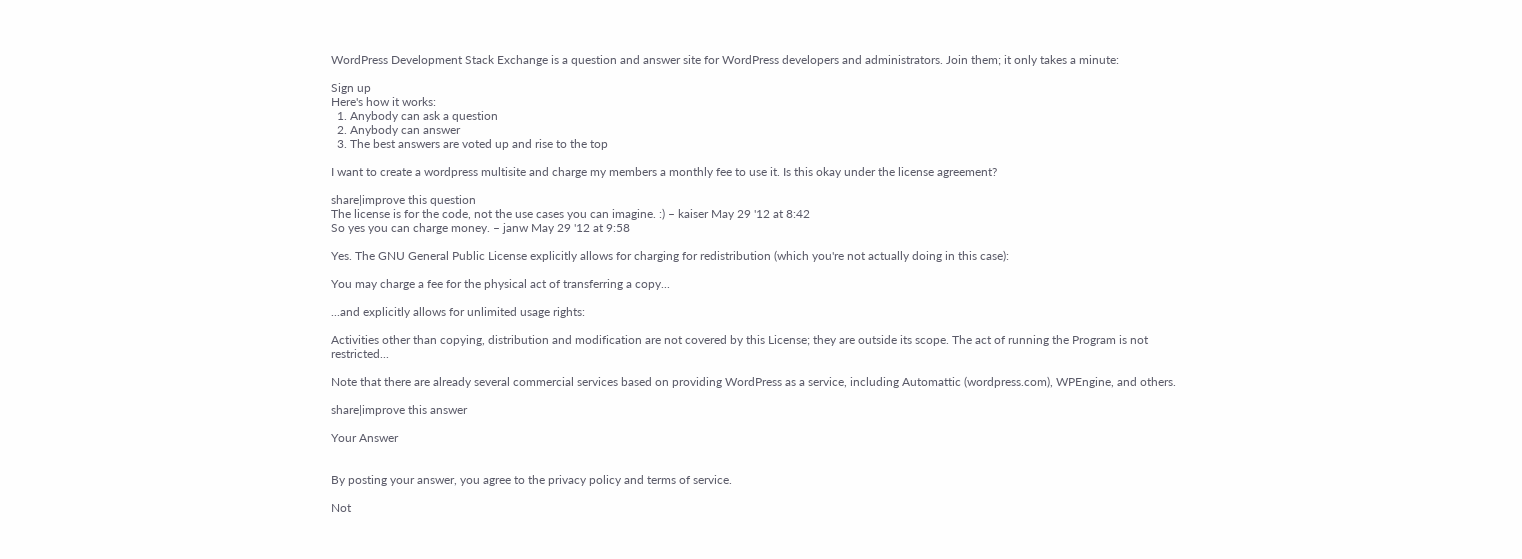WordPress Development Stack Exchange is a question and answer site for WordPress developers and administrators. Join them; it only takes a minute:

Sign up
Here's how it works:
  1. Anybody can ask a question
  2. Anybody can answer
  3. The best answers are voted up and rise to the top

I want to create a wordpress multisite and charge my members a monthly fee to use it. Is this okay under the license agreement?

share|improve this question
The license is for the code, not the use cases you can imagine. :) – kaiser May 29 '12 at 8:42
So yes you can charge money. – janw May 29 '12 at 9:58

Yes. The GNU General Public License explicitly allows for charging for redistribution (which you're not actually doing in this case):

You may charge a fee for the physical act of transferring a copy...

...and explicitly allows for unlimited usage rights:

Activities other than copying, distribution and modification are not covered by this License; they are outside its scope. The act of running the Program is not restricted...

Note that there are already several commercial services based on providing WordPress as a service, including Automattic (wordpress.com), WPEngine, and others.

share|improve this answer

Your Answer


By posting your answer, you agree to the privacy policy and terms of service.

Not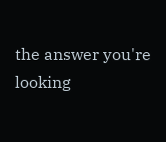the answer you're looking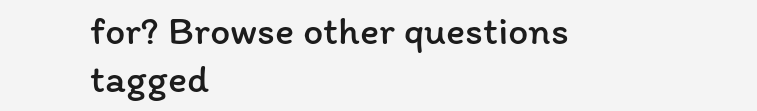for? Browse other questions tagged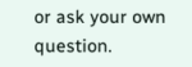or ask your own question.